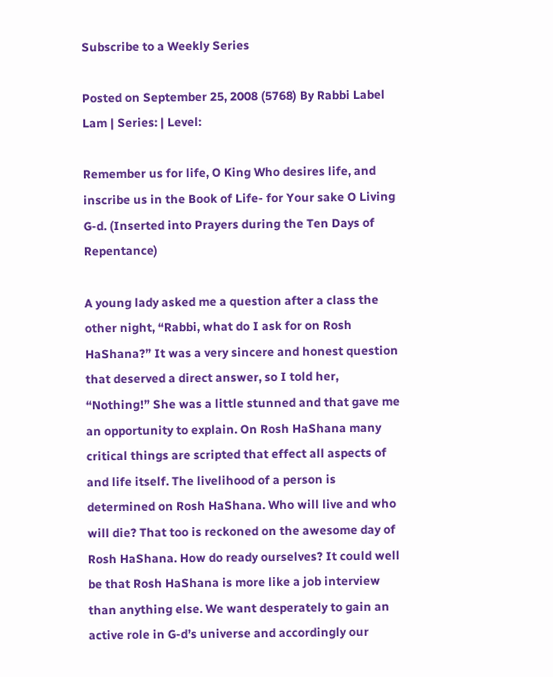Subscribe to a Weekly Series

Posted on September 25, 2008 (5768) By Rabbi Label Lam | Series: | Level:

Remember us for life, O King Who desires life, and inscribe us in the Book of Life- for Your sake O Living G-d. (Inserted into Prayers during the Ten Days of Repentance)

A young lady asked me a question after a class the other night, “Rabbi, what do I ask for on Rosh HaShana?” It was a very sincere and honest question that deserved a direct answer, so I told her, “Nothing!” She was a little stunned and that gave me an opportunity to explain. On Rosh HaShana many critical things are scripted that effect all aspects of and life itself. The livelihood of a person is determined on Rosh HaShana. Who will live and who will die? That too is reckoned on the awesome day of Rosh HaShana. How do ready ourselves? It could well be that Rosh HaShana is more like a job interview than anything else. We want desperately to gain an active role in G-d’s universe and accordingly our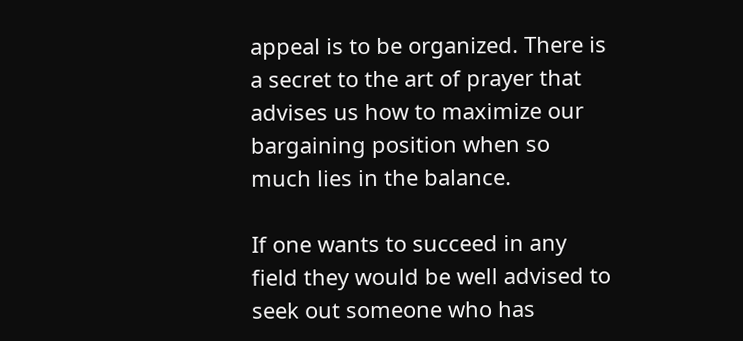appeal is to be organized. There is a secret to the art of prayer that advises us how to maximize our bargaining position when so much lies in the balance.

If one wants to succeed in any field they would be well advised to seek out someone who has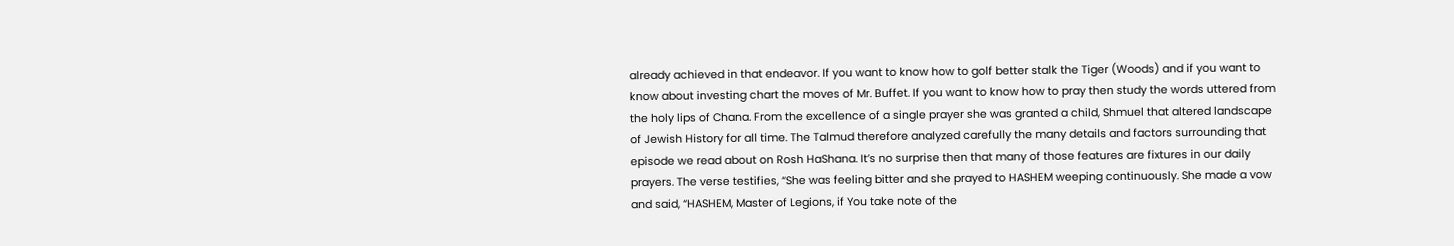already achieved in that endeavor. If you want to know how to golf better stalk the Tiger (Woods) and if you want to know about investing chart the moves of Mr. Buffet. If you want to know how to pray then study the words uttered from the holy lips of Chana. From the excellence of a single prayer she was granted a child, Shmuel that altered landscape of Jewish History for all time. The Talmud therefore analyzed carefully the many details and factors surrounding that episode we read about on Rosh HaShana. It’s no surprise then that many of those features are fixtures in our daily prayers. The verse testifies, “She was feeling bitter and she prayed to HASHEM weeping continuously. She made a vow and said, “HASHEM, Master of Legions, if You take note of the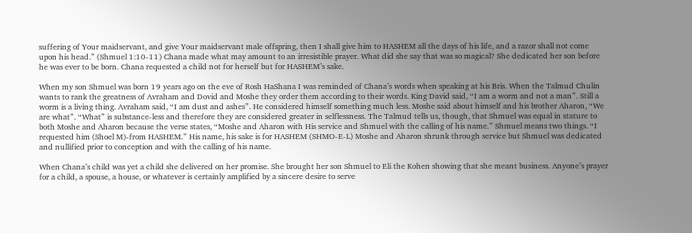suffering of Your maidservant, and give Your maidservant male offspring, then I shall give him to HASHEM all the days of his life, and a razor shall not come upon his head.” (Shmuel 1:10-11) Chana made what may amount to an irresistible prayer. What did she say that was so magical? She dedicated her son before he was ever to be born. Chana requested a child not for herself but for HASHEM’s sake.

When my son Shmuel was born 19 years ago on the eve of Rosh HaShana I was reminded of Chana’s words when speaking at his Bris. When the Talmud Chulin wants to rank the greatness of Avraham and Dovid and Moshe they order them according to their words. King David said, “I am a worm and not a man”. Still a worm is a living thing. Avraham said, “I am dust and ashes”. He considered himself something much less. Moshe said about himself and his brother Aharon, “We are what”. “What” is substance-less and therefore they are considered greater in selflessness. The Talmud tells us, though, that Shmuel was equal in stature to both Moshe and Aharon because the verse states, “Moshe and Aharon with His service and Shmuel with the calling of his name.” Shmuel means two things. “I requested him (Shoel M)-from HASHEM.” His name, his sake is for HASHEM (SHMO-E-L) Moshe and Aharon shrunk through service but Shmuel was dedicated and nullified prior to conception and with the calling of his name.

When Chana’s child was yet a child she delivered on her promise. She brought her son Shmuel to Eli the Kohen showing that she meant business. Anyone’s prayer for a child, a spouse, a house, or whatever is certainly amplified by a sincere desire to serve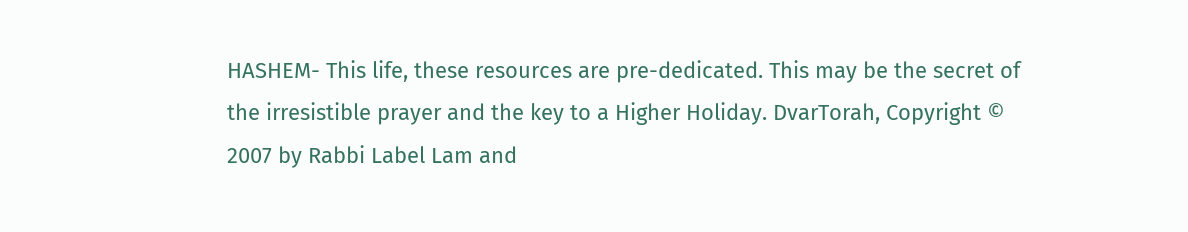HASHEM- This life, these resources are pre-dedicated. This may be the secret of the irresistible prayer and the key to a Higher Holiday. DvarTorah, Copyright © 2007 by Rabbi Label Lam and